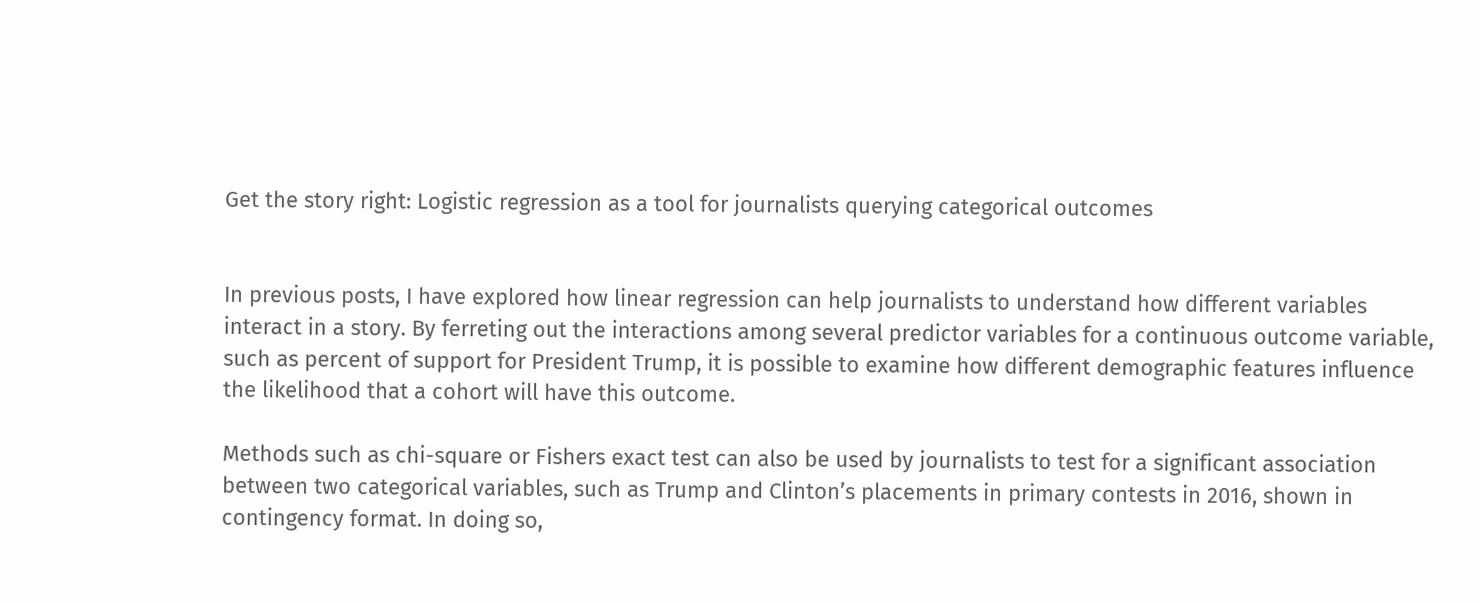Get the story right: Logistic regression as a tool for journalists querying categorical outcomes


In previous posts, I have explored how linear regression can help journalists to understand how different variables interact in a story. By ferreting out the interactions among several predictor variables for a continuous outcome variable, such as percent of support for President Trump, it is possible to examine how different demographic features influence the likelihood that a cohort will have this outcome.

Methods such as chi-square or Fishers exact test can also be used by journalists to test for a significant association between two categorical variables, such as Trump and Clinton’s placements in primary contests in 2016, shown in contingency format. In doing so,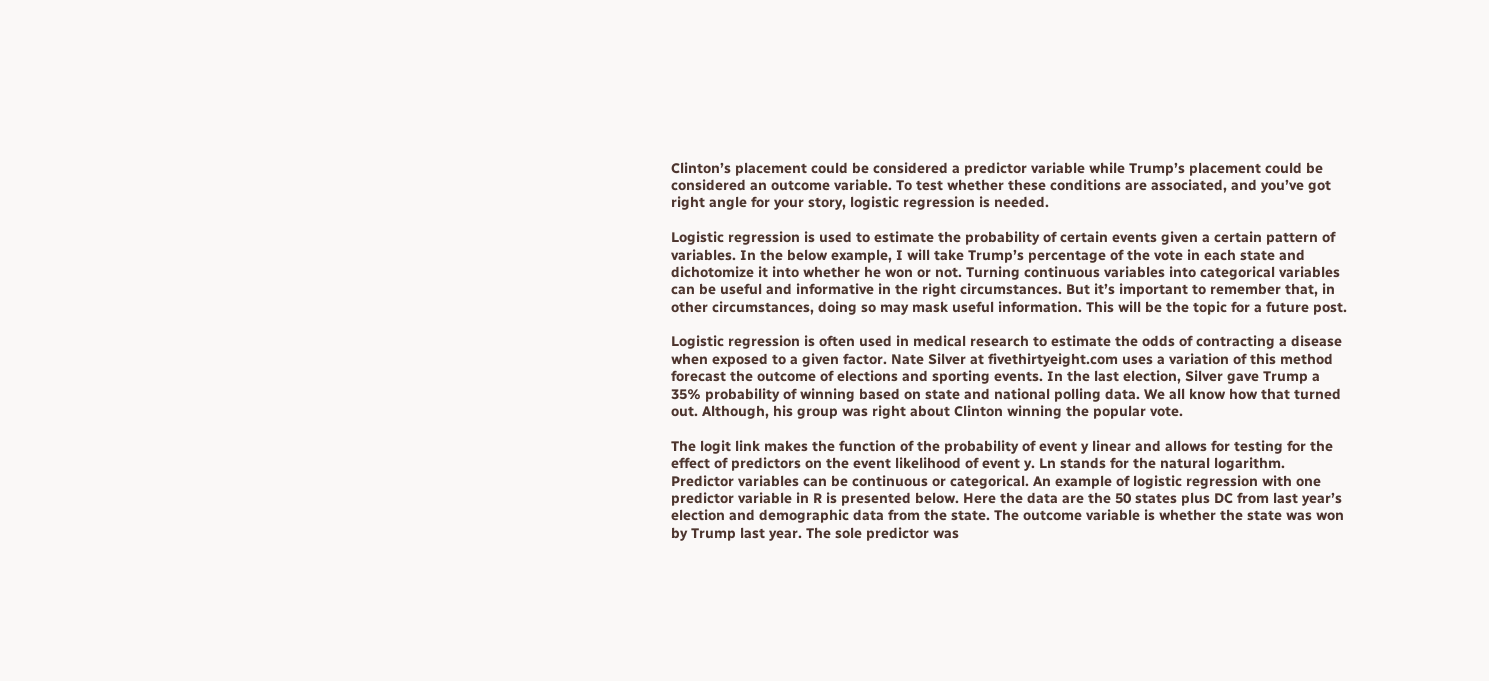Clinton’s placement could be considered a predictor variable while Trump’s placement could be considered an outcome variable. To test whether these conditions are associated, and you’ve got right angle for your story, logistic regression is needed.

Logistic regression is used to estimate the probability of certain events given a certain pattern of variables. In the below example, I will take Trump’s percentage of the vote in each state and dichotomize it into whether he won or not. Turning continuous variables into categorical variables can be useful and informative in the right circumstances. But it’s important to remember that, in other circumstances, doing so may mask useful information. This will be the topic for a future post.

Logistic regression is often used in medical research to estimate the odds of contracting a disease when exposed to a given factor. Nate Silver at fivethirtyeight.com uses a variation of this method forecast the outcome of elections and sporting events. In the last election, Silver gave Trump a 35% probability of winning based on state and national polling data. We all know how that turned out. Although, his group was right about Clinton winning the popular vote.

The logit link makes the function of the probability of event y linear and allows for testing for the effect of predictors on the event likelihood of event y. Ln stands for the natural logarithm. Predictor variables can be continuous or categorical. An example of logistic regression with one predictor variable in R is presented below. Here the data are the 50 states plus DC from last year’s election and demographic data from the state. The outcome variable is whether the state was won by Trump last year. The sole predictor was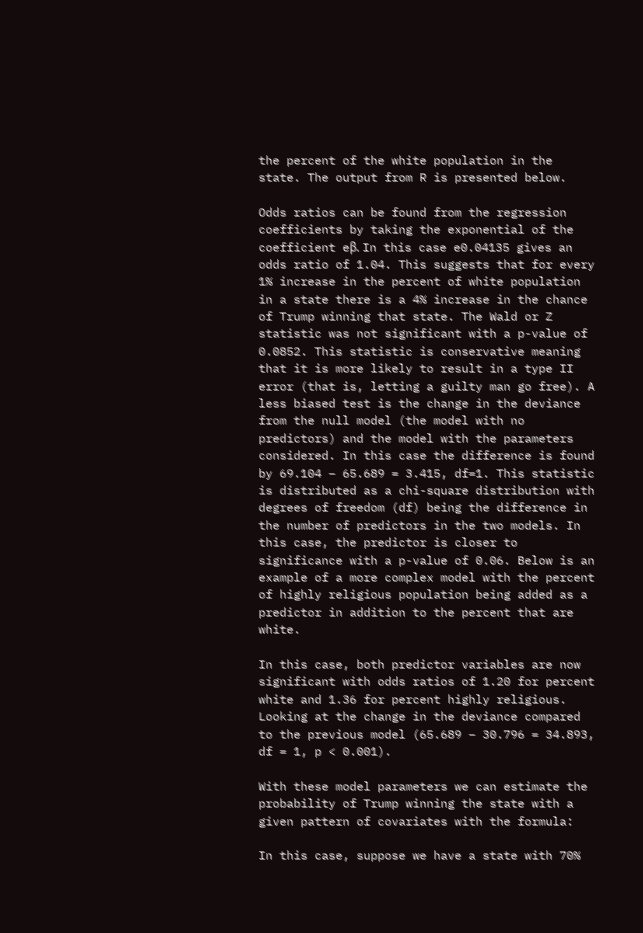the percent of the white population in the state. The output from R is presented below.

Odds ratios can be found from the regression coefficients by taking the exponential of the coefficient eβ. In this case e0.04135 gives an odds ratio of 1.04. This suggests that for every 1% increase in the percent of white population in a state there is a 4% increase in the chance of Trump winning that state. The Wald or Z statistic was not significant with a p-value of 0.0852. This statistic is conservative meaning that it is more likely to result in a type II error (that is, letting a guilty man go free). A less biased test is the change in the deviance from the null model (the model with no predictors) and the model with the parameters considered. In this case the difference is found by 69.104 – 65.689 = 3.415, df=1. This statistic is distributed as a chi-square distribution with degrees of freedom (df) being the difference in the number of predictors in the two models. In this case, the predictor is closer to significance with a p-value of 0.06. Below is an example of a more complex model with the percent of highly religious population being added as a predictor in addition to the percent that are white.

In this case, both predictor variables are now significant with odds ratios of 1.20 for percent white and 1.36 for percent highly religious. Looking at the change in the deviance compared to the previous model (65.689 – 30.796 = 34.893, df = 1, p < 0.001).

With these model parameters we can estimate the probability of Trump winning the state with a given pattern of covariates with the formula:

In this case, suppose we have a state with 70%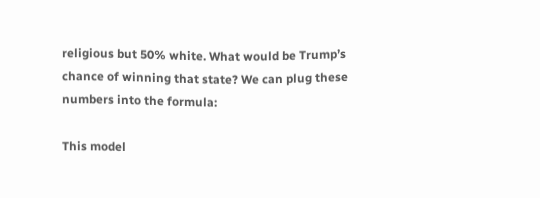religious but 50% white. What would be Trump’s chance of winning that state? We can plug these numbers into the formula:

This model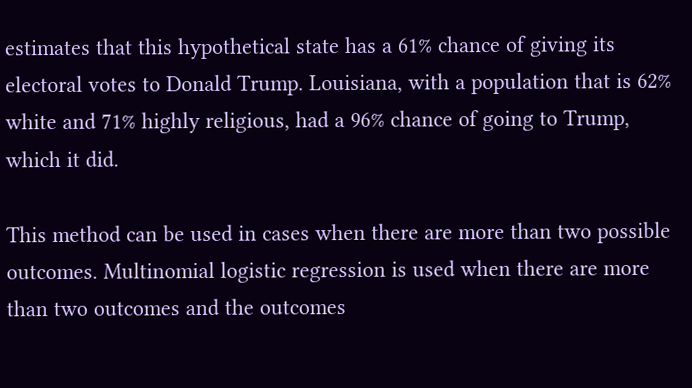estimates that this hypothetical state has a 61% chance of giving its electoral votes to Donald Trump. Louisiana, with a population that is 62% white and 71% highly religious, had a 96% chance of going to Trump, which it did.

This method can be used in cases when there are more than two possible outcomes. Multinomial logistic regression is used when there are more than two outcomes and the outcomes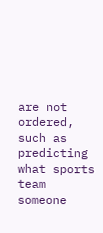are not ordered, such as predicting what sports team someone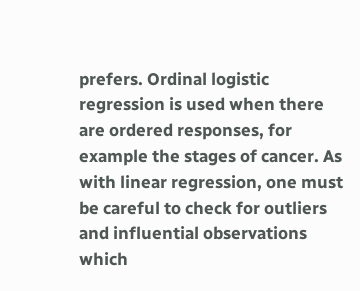prefers. Ordinal logistic regression is used when there are ordered responses, for example the stages of cancer. As with linear regression, one must be careful to check for outliers and influential observations which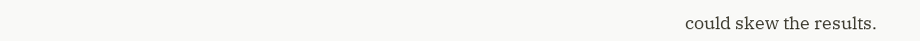could skew the results.